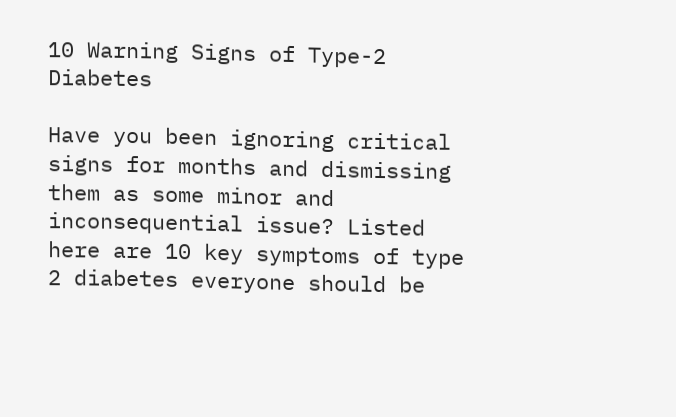10 Warning Signs of Type-2 Diabetes

Have you been ignoring critical signs for months and dismissing them as some minor and inconsequential issue? Listed here are 10 key symptoms of type 2 diabetes everyone should be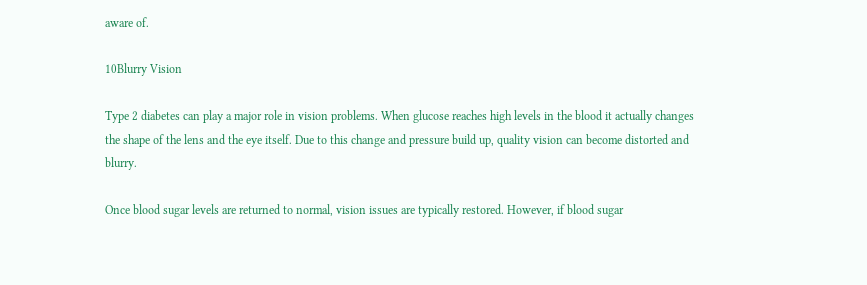aware of.

10Blurry Vision

Type 2 diabetes can play a major role in vision problems. When glucose reaches high levels in the blood it actually changes the shape of the lens and the eye itself. Due to this change and pressure build up, quality vision can become distorted and blurry.

Once blood sugar levels are returned to normal, vision issues are typically restored. However, if blood sugar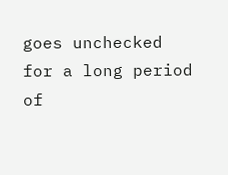goes unchecked for a long period of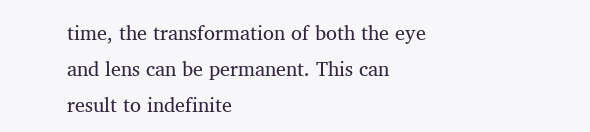time, the transformation of both the eye and lens can be permanent. This can result to indefinite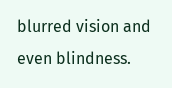blurred vision and even blindness.